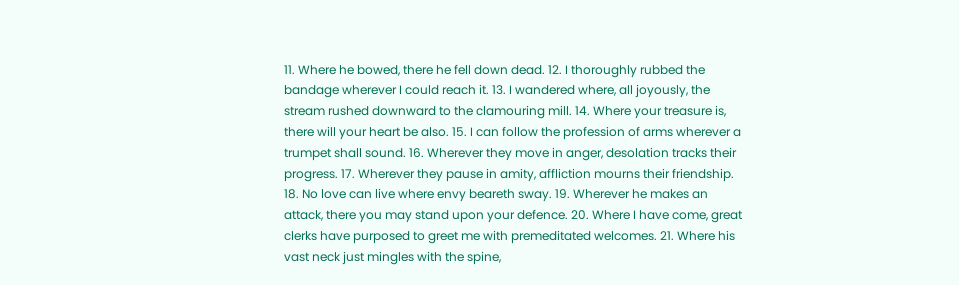11. Where he bowed, there he fell down dead. 12. I thoroughly rubbed the bandage wherever I could reach it. 13. I wandered where, all joyously, the stream rushed downward to the clamouring mill. 14. Where your treasure is, there will your heart be also. 15. I can follow the profession of arms wherever a trumpet shall sound. 16. Wherever they move in anger, desolation tracks their progress. 17. Wherever they pause in amity, affliction mourns their friendship. 18. No love can live where envy beareth sway. 19. Wherever he makes an attack, there you may stand upon your defence. 20. Where I have come, great clerks have purposed to greet me with premeditated welcomes. 21. Where his vast neck just mingles with the spine,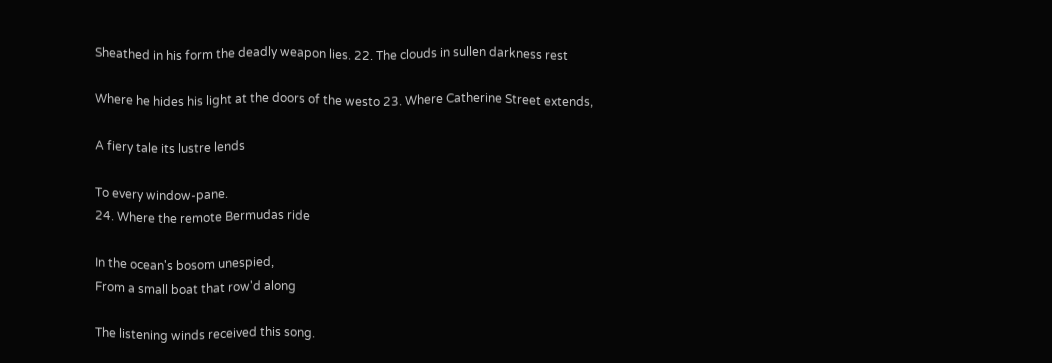Sheathed in his form the deadly weapon lies. 22. The clouds in sullen darkness rest

Where he hides his light at the doors of the westo 23. Where Catherine Street extends,

A fiery tale its lustre lends

To every window-pane.
24. Where the remote Bermudas ride

In the ocean's bosom unespied,
From a small boat that row'd along

The listening winds received this song.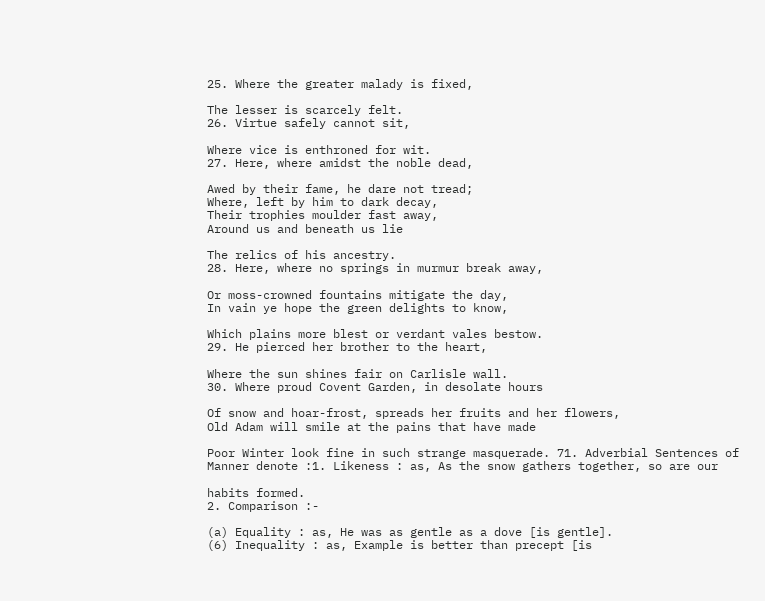25. Where the greater malady is fixed,

The lesser is scarcely felt.
26. Virtue safely cannot sit,

Where vice is enthroned for wit.
27. Here, where amidst the noble dead,

Awed by their fame, he dare not tread;
Where, left by him to dark decay,
Their trophies moulder fast away,
Around us and beneath us lie

The relics of his ancestry.
28. Here, where no springs in murmur break away,

Or moss-crowned fountains mitigate the day,
In vain ye hope the green delights to know,

Which plains more blest or verdant vales bestow.
29. He pierced her brother to the heart,

Where the sun shines fair on Carlisle wall.
30. Where proud Covent Garden, in desolate hours

Of snow and hoar-frost, spreads her fruits and her flowers,
Old Adam will smile at the pains that have made

Poor Winter look fine in such strange masquerade. 71. Adverbial Sentences of Manner denote :1. Likeness : as, As the snow gathers together, so are our

habits formed.
2. Comparison :-

(a) Equality : as, He was as gentle as a dove [is gentle].
(6) Inequality : as, Example is better than precept [is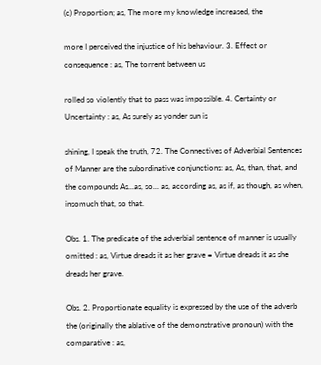(c) Proportion; as, The more my knowledge increased, the

more I perceived the injustice of his behaviour. 3. Effect or consequence : as, The torrent between us

rolled so violently that to pass was impossible. 4. Certainty or Uncertainty : as, As surely as yonder sun is

shining, I speak the truth, 72. The Connectives of Adverbial Sentences of Manner are the subordinative conjunctions: as, As, than, that, and the compounds As...as, so... as, according as, as if, as though, as when, insomuch that, so that.

Obs. 1. The predicate of the adverbial sentence of manner is usually omitted : as, Virtue dreads it as her grave = Virtue dreads it as she dreads her grave.

Obs. 2. Proportionate equality is expressed by the use of the adverb the (originally the ablative of the demonstrative pronoun) with the comparative : as,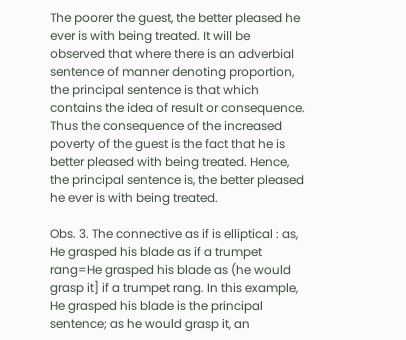The poorer the guest, the better pleased he ever is with being treated. It will be observed that where there is an adverbial sentence of manner denoting proportion, the principal sentence is that which contains the idea of result or consequence. Thus the consequence of the increased poverty of the guest is the fact that he is better pleased with being treated. Hence, the principal sentence is, the better pleased he ever is with being treated.

Obs. 3. The connective as if is elliptical : as, He grasped his blade as if a trumpet rang=He grasped his blade as (he would grasp it] if a trumpet rang. In this example, He grasped his blade is the principal sentence; as he would grasp it, an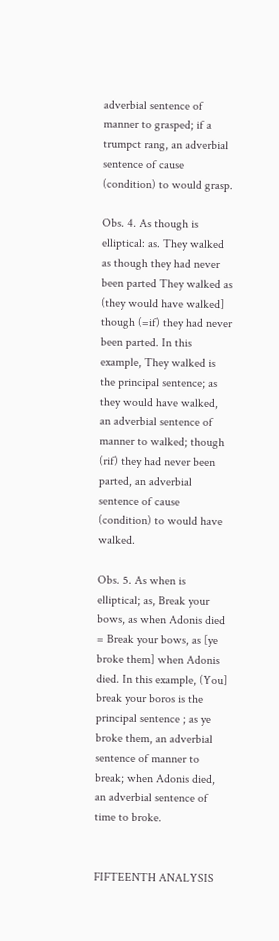adverbial sentence of manner to grasped; if a trumpct rang, an adverbial sentence of cause (condition) to would grasp.

Obs. 4. As though is elliptical: as. They walked as though they had never been parted They walked as (they would have walked] though (=if) they had never been parted. In this example, They walked is the principal sentence; as they would have walked, an adverbial sentence of manner to walked; though (rif) they had never been parted, an adverbial sentence of cause (condition) to would have walked.

Obs. 5. As when is elliptical; as, Break your bows, as when Adonis died = Break your bows, as [ye broke them] when Adonis died. In this example, (You] break your boros is the principal sentence ; as ye broke them, an adverbial sentence of manner to break; when Adonis died, an adverbial sentence of time to broke.


FIFTEENTH ANALYSIS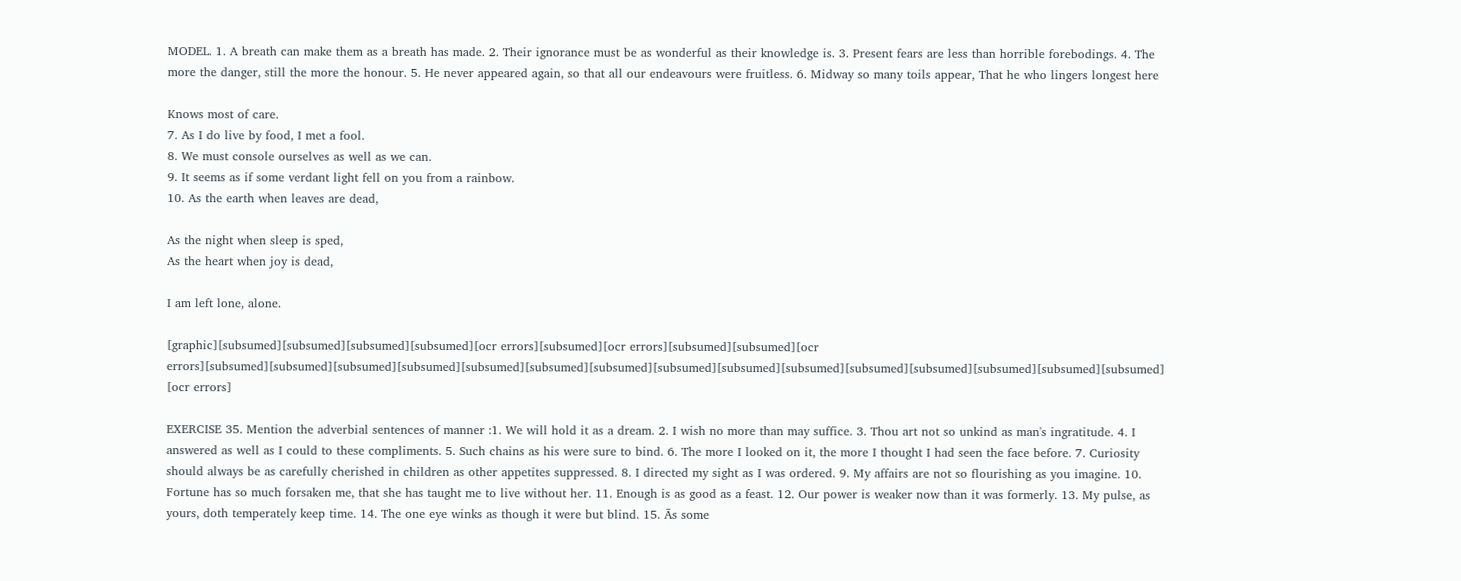MODEL. 1. A breath can make them as a breath has made. 2. Their ignorance must be as wonderful as their knowledge is. 3. Present fears are less than horrible forebodings. 4. The more the danger, still the more the honour. 5. He never appeared again, so that all our endeavours were fruitless. 6. Midway so many toils appear, That he who lingers longest here

Knows most of care.
7. As I do live by food, I met a fool.
8. We must console ourselves as well as we can.
9. It seems as if some verdant light fell on you from a rainbow.
10. As the earth when leaves are dead,

As the night when sleep is sped,
As the heart when joy is dead,

I am left lone, alone.

[graphic][subsumed][subsumed][subsumed][subsumed][ocr errors][subsumed][ocr errors][subsumed][subsumed][ocr errors][subsumed][subsumed][subsumed][subsumed][subsumed][subsumed][subsumed][subsumed][subsumed][subsumed][subsumed][subsumed][subsumed][subsumed][subsumed]
[ocr errors]

EXERCISE 35. Mention the adverbial sentences of manner :1. We will hold it as a dream. 2. I wish no more than may suffice. 3. Thou art not so unkind as man's ingratitude. 4. I answered as well as I could to these compliments. 5. Such chains as his were sure to bind. 6. The more I looked on it, the more I thought I had seen the face before. 7. Curiosity should always be as carefully cherished in children as other appetites suppressed. 8. I directed my sight as I was ordered. 9. My affairs are not so flourishing as you imagine. 10. Fortune has so much forsaken me, that she has taught me to live without her. 11. Enough is as good as a feast. 12. Our power is weaker now than it was formerly. 13. My pulse, as yours, doth temperately keep time. 14. The one eye winks as though it were but blind. 15. Ās some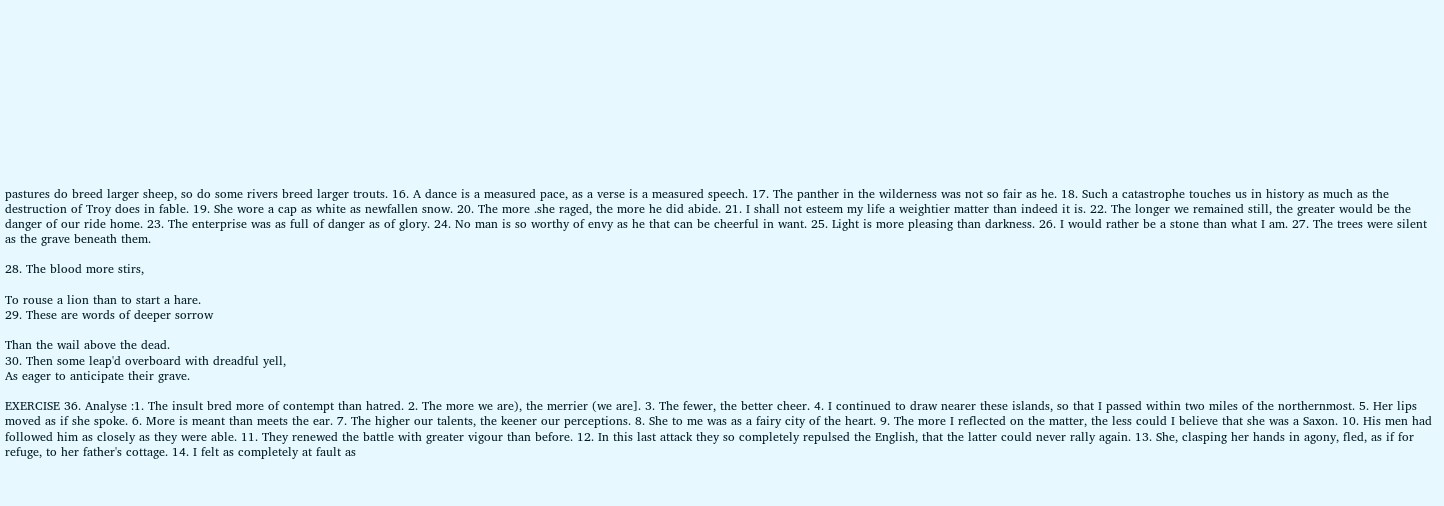pastures do breed larger sheep, so do some rivers breed larger trouts. 16. A dance is a measured pace, as a verse is a measured speech. 17. The panther in the wilderness was not so fair as he. 18. Such a catastrophe touches us in history as much as the destruction of Troy does in fable. 19. She wore a cap as white as newfallen snow. 20. The more .she raged, the more he did abide. 21. I shall not esteem my life a weightier matter than indeed it is. 22. The longer we remained still, the greater would be the danger of our ride home. 23. The enterprise was as full of danger as of glory. 24. No man is so worthy of envy as he that can be cheerful in want. 25. Light is more pleasing than darkness. 26. I would rather be a stone than what I am. 27. The trees were silent as the grave beneath them.

28. The blood more stirs,

To rouse a lion than to start a hare.
29. These are words of deeper sorrow

Than the wail above the dead.
30. Then some leap'd overboard with dreadful yell,
As eager to anticipate their grave.

EXERCISE 36. Analyse :1. The insult bred more of contempt than hatred. 2. The more we are), the merrier (we are]. 3. The fewer, the better cheer. 4. I continued to draw nearer these islands, so that I passed within two miles of the northernmost. 5. Her lips moved as if she spoke. 6. More is meant than meets the ear. 7. The higher our talents, the keener our perceptions. 8. She to me was as a fairy city of the heart. 9. The more I reflected on the matter, the less could I believe that she was a Saxon. 10. His men had followed him as closely as they were able. 11. They renewed the battle with greater vigour than before. 12. In this last attack they so completely repulsed the English, that the latter could never rally again. 13. She, clasping her hands in agony, fled, as if for refuge, to her father's cottage. 14. I felt as completely at fault as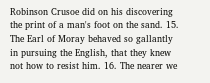Robinson Crusoe did on his discovering the print of a man's foot on the sand. 15. The Earl of Moray behaved so gallantly in pursuing the English, that they knew not how to resist him. 16. The nearer we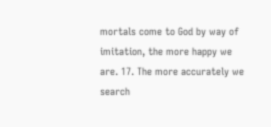mortals come to God by way of imitation, the more happy we are. 17. The more accurately we search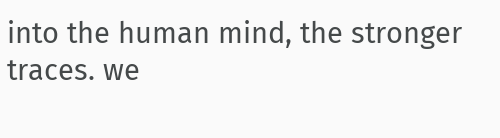into the human mind, the stronger traces. we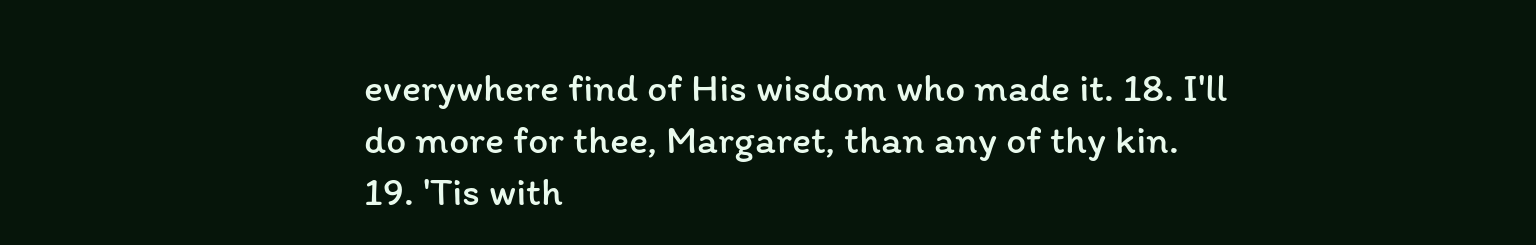everywhere find of His wisdom who made it. 18. I'll do more for thee, Margaret, than any of thy kin. 19. 'Tis with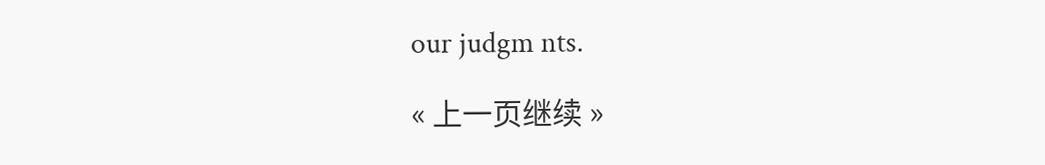our judgm nts.

« 上一页继续 »